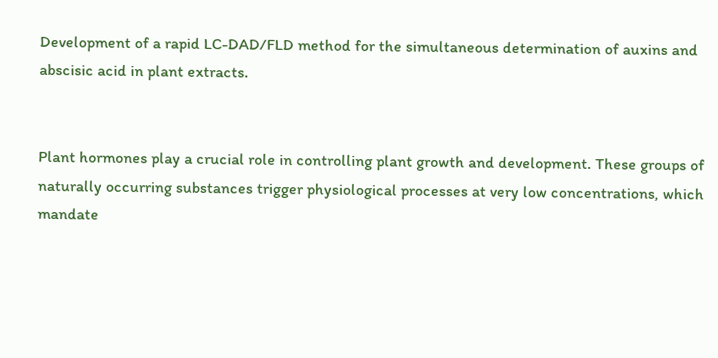Development of a rapid LC-DAD/FLD method for the simultaneous determination of auxins and abscisic acid in plant extracts.


Plant hormones play a crucial role in controlling plant growth and development. These groups of naturally occurring substances trigger physiological processes at very low concentrations, which mandate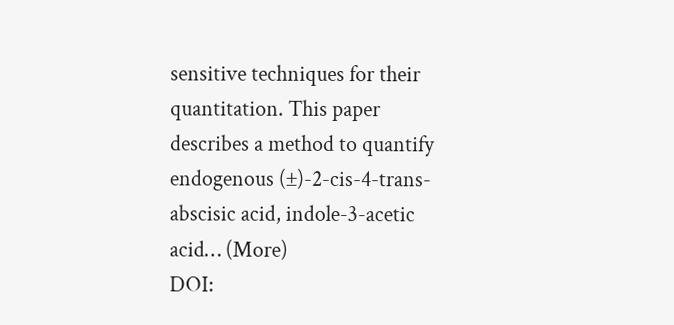sensitive techniques for their quantitation. This paper describes a method to quantify endogenous (±)-2-cis-4-trans-abscisic acid, indole-3-acetic acid… (More)
DOI: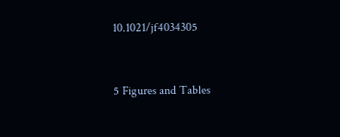10.1021/jf4034305


5 Figures and Tables